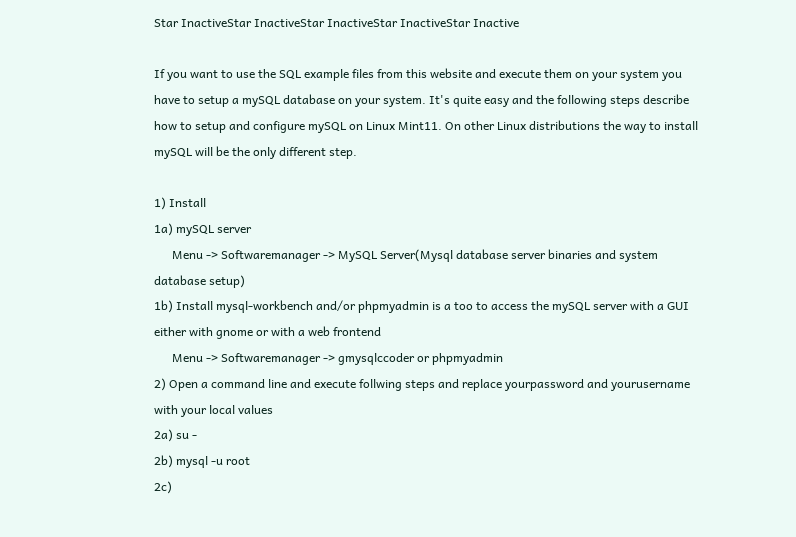Star InactiveStar InactiveStar InactiveStar InactiveStar Inactive

If you want to use the SQL example files from this website and execute them on your system you have to setup a mySQL database on your system. It's quite easy and the following steps describe how to setup and configure mySQL on Linux Mint11. On other Linux distributions the way to install mySQL will be the only different step.

1) Install
1a) mySQL server
      Menu -> Softwaremanager -> MySQL Server(Mysql database server binaries and system database setup)
1b) Install mysql-workbench and/or phpmyadmin is a too to access the mySQL server with a GUI either with gnome or with a web frontend
      Menu -> Softwaremanager -> gmysqlccoder or phpmyadmin
2) Open a command line and execute follwing steps and replace yourpassword and yourusername with your local values
2a) su -
2b) mysql -u root
2c)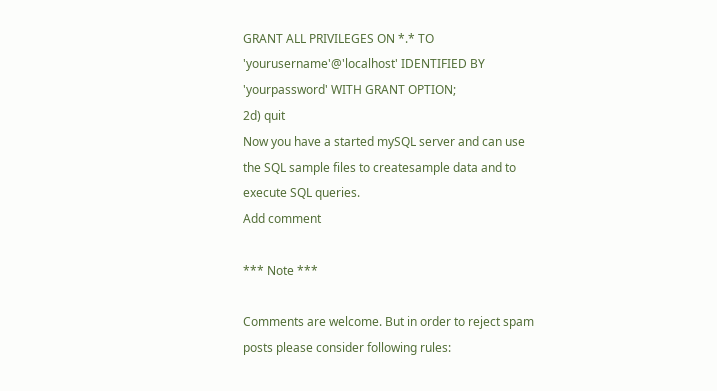GRANT ALL PRIVILEGES ON *.* TO 'yourusername'@'localhost' IDENTIFIED BY 'yourpassword' WITH GRANT OPTION;
2d) quit
Now you have a started mySQL server and can use the SQL sample files to createsample data and to execute SQL queries.
Add comment

*** Note ***

Comments are welcome. But in order to reject spam posts please consider following rules: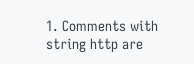1. Comments with string http are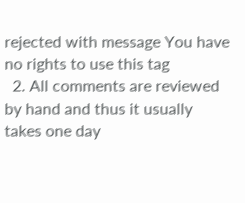rejected with message You have no rights to use this tag
  2. All comments are reviewed by hand and thus it usually takes one day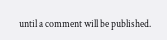until a comment will be published.